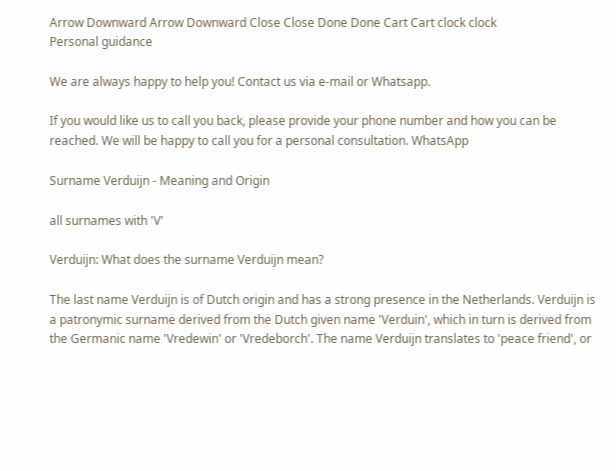Arrow Downward Arrow Downward Close Close Done Done Cart Cart clock clock
Personal guidance

We are always happy to help you! Contact us via e-mail or Whatsapp.

If you would like us to call you back, please provide your phone number and how you can be reached. We will be happy to call you for a personal consultation. WhatsApp

Surname Verduijn - Meaning and Origin

all surnames with 'V'

Verduijn: What does the surname Verduijn mean?

The last name Verduijn is of Dutch origin and has a strong presence in the Netherlands. Verduijn is a patronymic surname derived from the Dutch given name 'Verduin', which in turn is derived from the Germanic name 'Vredewin' or 'Vredeborch'. The name Verduijn translates to 'peace friend', or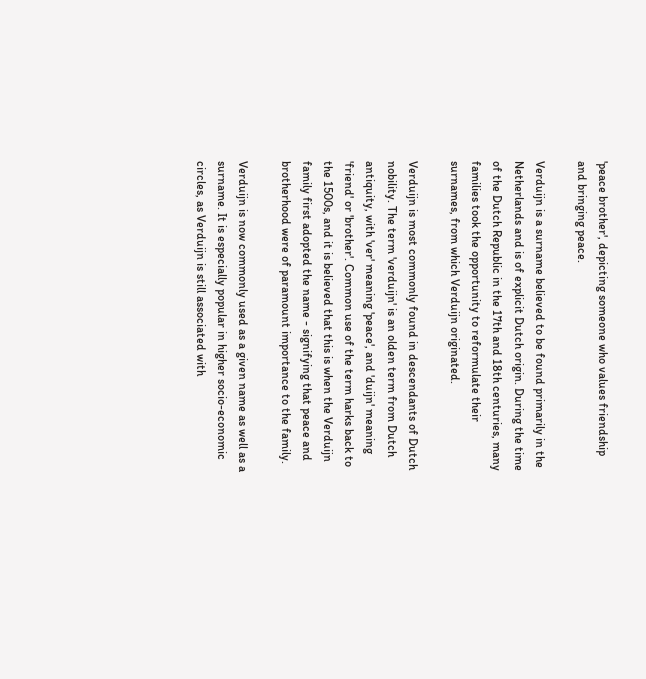'peace brother', depicting someone who values friendship and bringing peace.

Verduijn is a surname believed to be found primarily in the Netherlands and is of explicit Dutch origin. During the time of the Dutch Republic in the 17th and 18th centuries, many families took the opportunity to reformulate their surnames, from which Verduijn originated.

Verduijn is most commonly found in descendants of Dutch nobility. The term 'verduijn' is an olden term from Dutch antiquity, with 'ver' meaning 'peace', and 'duijn' meaning 'friend' or 'brother'. Common use of the term harks back to the 1500s, and it is believed that this is when the Verduijn family first adopted the name - signifying that peace and brotherhood were of paramount importance to the family.

Verduijn is now commonly used as a given name as well as a surname. It is especially popular in higher socio-economic circles, as Verduijn is still associated with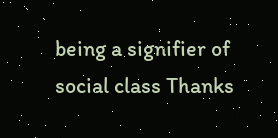being a signifier of social class Thanks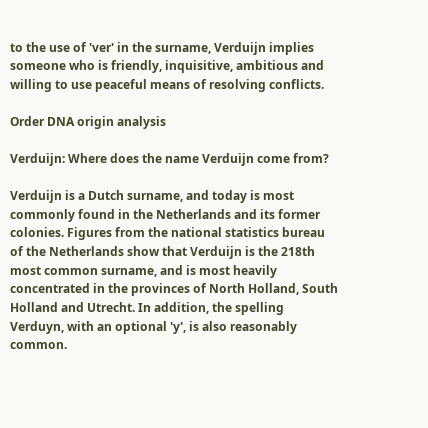to the use of 'ver' in the surname, Verduijn implies someone who is friendly, inquisitive, ambitious and willing to use peaceful means of resolving conflicts.

Order DNA origin analysis

Verduijn: Where does the name Verduijn come from?

Verduijn is a Dutch surname, and today is most commonly found in the Netherlands and its former colonies. Figures from the national statistics bureau of the Netherlands show that Verduijn is the 218th most common surname, and is most heavily concentrated in the provinces of North Holland, South Holland and Utrecht. In addition, the spelling Verduyn, with an optional 'y', is also reasonably common.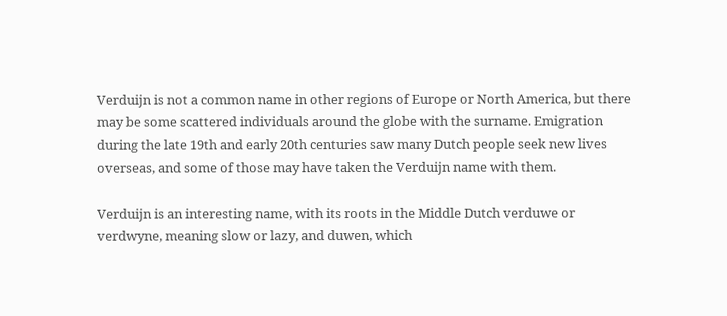Verduijn is not a common name in other regions of Europe or North America, but there may be some scattered individuals around the globe with the surname. Emigration during the late 19th and early 20th centuries saw many Dutch people seek new lives overseas, and some of those may have taken the Verduijn name with them.

Verduijn is an interesting name, with its roots in the Middle Dutch verduwe or verdwyne, meaning slow or lazy, and duwen, which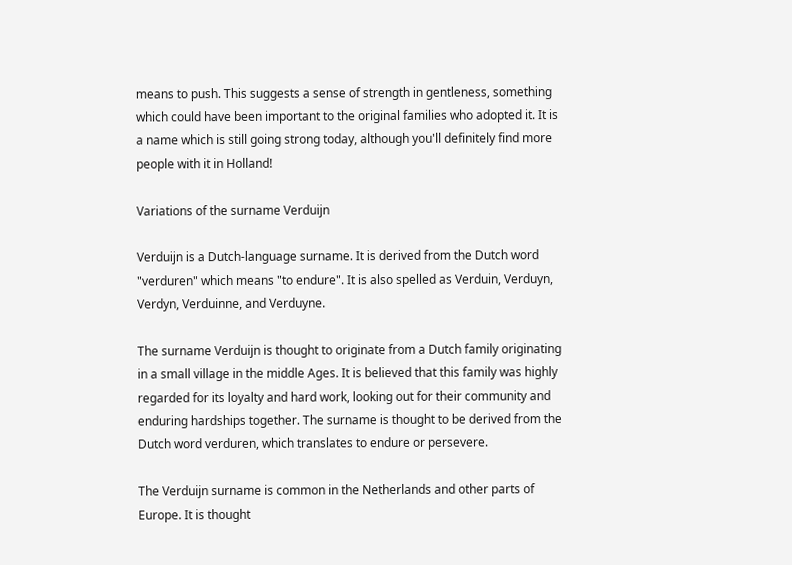means to push. This suggests a sense of strength in gentleness, something which could have been important to the original families who adopted it. It is a name which is still going strong today, although you'll definitely find more people with it in Holland!

Variations of the surname Verduijn

Verduijn is a Dutch-language surname. It is derived from the Dutch word "verduren" which means "to endure". It is also spelled as Verduin, Verduyn, Verdyn, Verduinne, and Verduyne.

The surname Verduijn is thought to originate from a Dutch family originating in a small village in the middle Ages. It is believed that this family was highly regarded for its loyalty and hard work, looking out for their community and enduring hardships together. The surname is thought to be derived from the Dutch word verduren, which translates to endure or persevere.

The Verduijn surname is common in the Netherlands and other parts of Europe. It is thought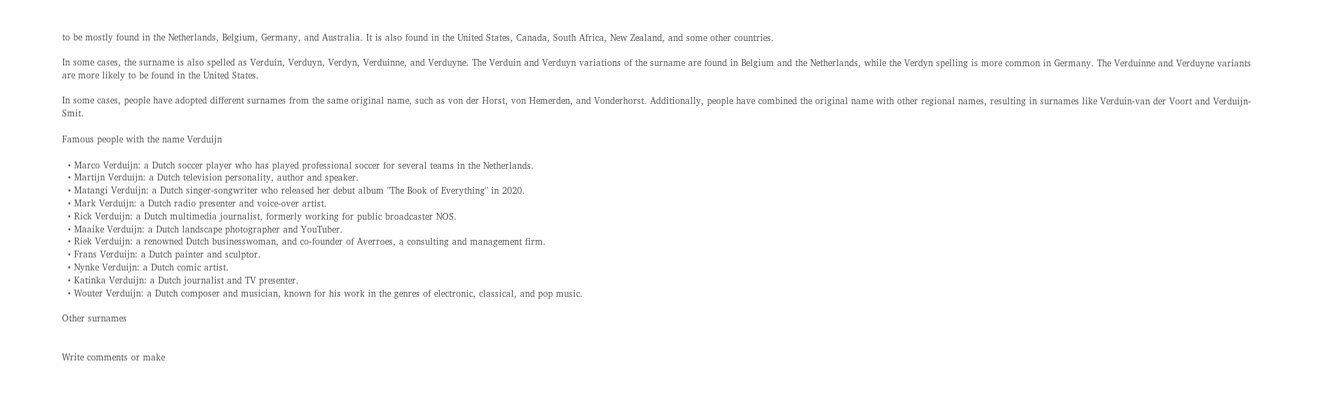to be mostly found in the Netherlands, Belgium, Germany, and Australia. It is also found in the United States, Canada, South Africa, New Zealand, and some other countries.

In some cases, the surname is also spelled as Verduin, Verduyn, Verdyn, Verduinne, and Verduyne. The Verduin and Verduyn variations of the surname are found in Belgium and the Netherlands, while the Verdyn spelling is more common in Germany. The Verduinne and Verduyne variants are more likely to be found in the United States.

In some cases, people have adopted different surnames from the same original name, such as von der Horst, von Hemerden, and Vonderhorst. Additionally, people have combined the original name with other regional names, resulting in surnames like Verduin-van der Voort and Verduijn-Smit.

Famous people with the name Verduijn

  • Marco Verduijn: a Dutch soccer player who has played professional soccer for several teams in the Netherlands.
  • Martijn Verduijn: a Dutch television personality, author and speaker.
  • Matangi Verduijn: a Dutch singer-songwriter who released her debut album "The Book of Everything" in 2020.
  • Mark Verduijn: a Dutch radio presenter and voice-over artist.
  • Rick Verduijn: a Dutch multimedia journalist, formerly working for public broadcaster NOS.
  • Maaike Verduijn: a Dutch landscape photographer and YouTuber.
  • Riek Verduijn: a renowned Dutch businesswoman, and co-founder of Averroes, a consulting and management firm.
  • Frans Verduijn: a Dutch painter and sculptor.
  • Nynke Verduijn: a Dutch comic artist.
  • Katinka Verduijn: a Dutch journalist and TV presenter.
  • Wouter Verduijn: a Dutch composer and musician, known for his work in the genres of electronic, classical, and pop music.

Other surnames


Write comments or make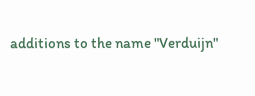additions to the name "Verduijn"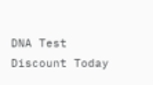DNA Test Discount Today